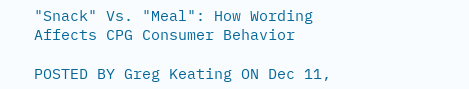"Snack" Vs. "Meal": How Wording Affects CPG Consumer Behavior

POSTED BY Greg Keating ON Dec 11,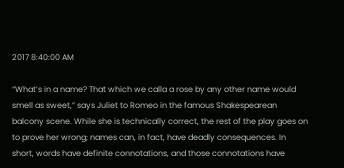2017 8:40:00 AM

“What’s in a name? That which we calla a rose by any other name would smell as sweet,” says Juliet to Romeo in the famous Shakespearean balcony scene. While she is technically correct, the rest of the play goes on to prove her wrong; names can, in fact, have deadly consequences. In short, words have definite connotations, and those connotations have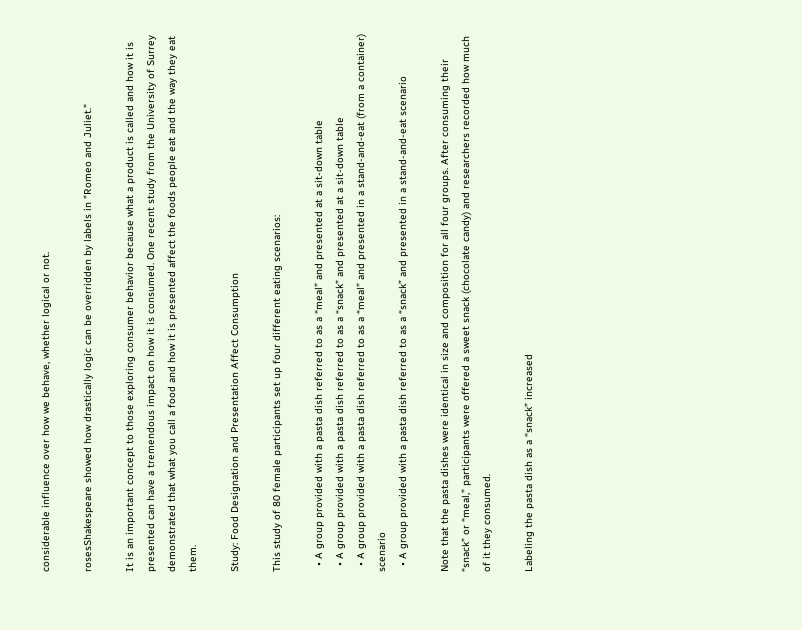considerable influence over how we behave, whether logical or not.

rosesShakespeare showed how drastically logic can be overridden by labels in "Romeo and Juliet."

It is an important concept to those exploring consumer behavior because what a product is called and how it is presented can have a tremendous impact on how it is consumed. One recent study from the University of Surrey demonstrated that what you call a food and how it is presented affect the foods people eat and the way they eat them.

Study: Food Designation and Presentation Affect Consumption

This study of 80 female participants set up four different eating scenarios:

  • A group provided with a pasta dish referred to as a “meal” and presented at a sit-down table
  • A group provided with a pasta dish referred to as a “snack” and presented at a sit-down table
  • A group provided with a pasta dish referred to as a “meal” and presented in a stand-and-eat (from a container) scenario
  • A group provided with a pasta dish referred to as a “snack” and presented in a stand-and-eat scenario

Note that the pasta dishes were identical in size and composition for all four groups. After consuming their “snack” or “meal,” participants were offered a sweet snack (chocolate candy) and researchers recorded how much of it they consumed.

Labeling the pasta dish as a “snack” increased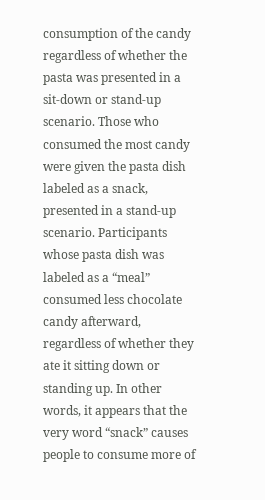consumption of the candy regardless of whether the pasta was presented in a sit-down or stand-up scenario. Those who consumed the most candy were given the pasta dish labeled as a snack, presented in a stand-up scenario. Participants whose pasta dish was labeled as a “meal” consumed less chocolate candy afterward, regardless of whether they ate it sitting down or standing up. In other words, it appears that the very word “snack” causes people to consume more of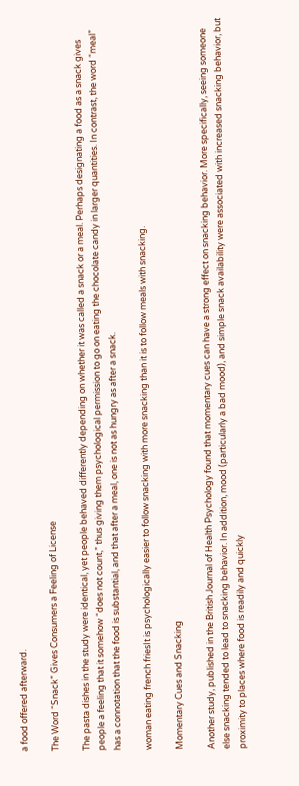a food offered afterward.

The Word “Snack” Gives Consumers a Feeling of License

The pasta dishes in the study were identical, yet people behaved differently depending on whether it was called a snack or a meal. Perhaps designating a food as a snack gives people a feeling that it somehow “does not count,” thus giving them psychological permission to go on eating the chocolate candy in larger quantities. In contrast, the word “meal” has a connotation that the food is substantial, and that after a meal, one is not as hungry as after a snack.

woman eating french friesIt is psychologically easier to follow snacking with more snacking than it is to follow meals with snacking.

Momentary Cues and Snacking

Another study, published in the British Journal of Health Psychology found that momentary cues can have a strong effect on snacking behavior. More specifically, seeing someone else snacking tended to lead to snacking behavior. In addition, mood (particularly a bad mood), and simple snack availability were associated with increased snacking behavior, but proximity to places where food is readily and quickly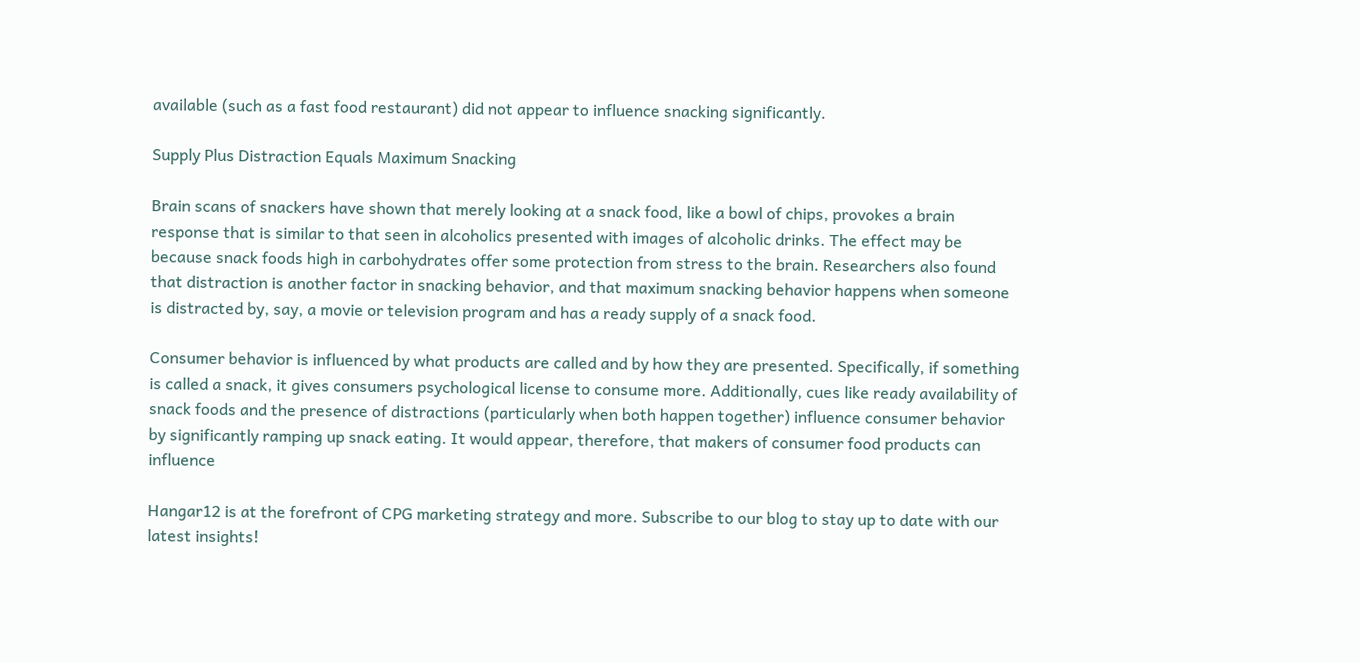available (such as a fast food restaurant) did not appear to influence snacking significantly.

Supply Plus Distraction Equals Maximum Snacking

Brain scans of snackers have shown that merely looking at a snack food, like a bowl of chips, provokes a brain response that is similar to that seen in alcoholics presented with images of alcoholic drinks. The effect may be because snack foods high in carbohydrates offer some protection from stress to the brain. Researchers also found that distraction is another factor in snacking behavior, and that maximum snacking behavior happens when someone is distracted by, say, a movie or television program and has a ready supply of a snack food.

Consumer behavior is influenced by what products are called and by how they are presented. Specifically, if something is called a snack, it gives consumers psychological license to consume more. Additionally, cues like ready availability of snack foods and the presence of distractions (particularly when both happen together) influence consumer behavior by significantly ramping up snack eating. It would appear, therefore, that makers of consumer food products can influence

Hangar12 is at the forefront of CPG marketing strategy and more. Subscribe to our blog to stay up to date with our latest insights!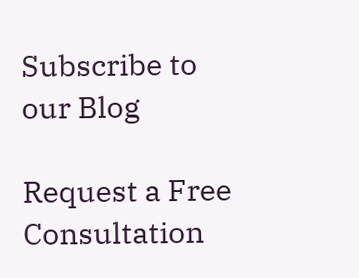Subscribe to our Blog

Request a Free Consultation